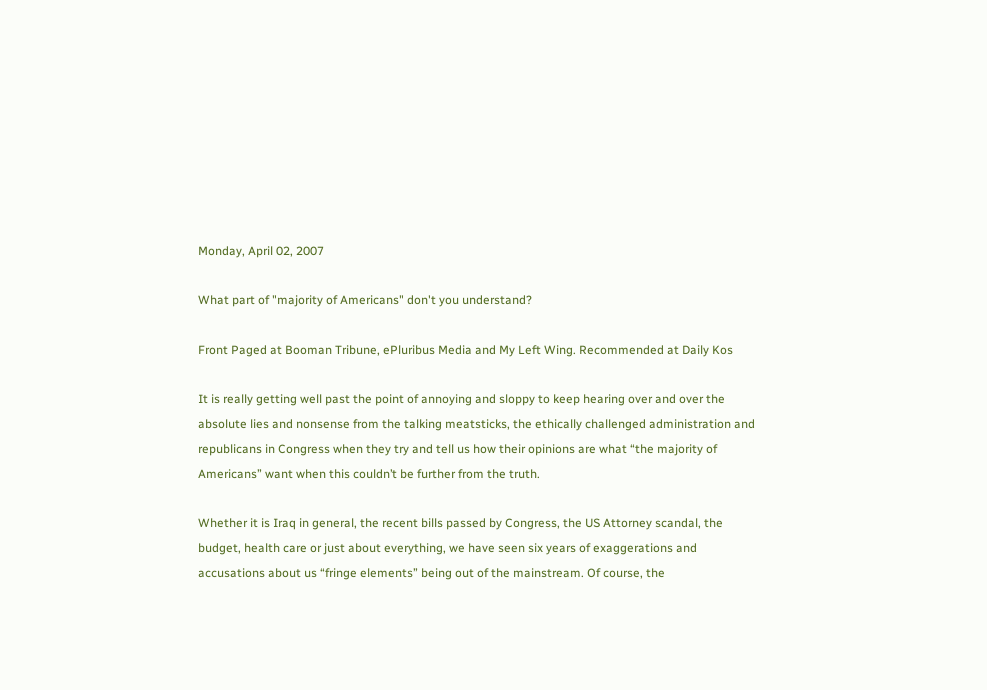Monday, April 02, 2007

What part of "majority of Americans" don't you understand?

Front Paged at Booman Tribune, ePluribus Media and My Left Wing. Recommended at Daily Kos

It is really getting well past the point of annoying and sloppy to keep hearing over and over the absolute lies and nonsense from the talking meatsticks, the ethically challenged administration and republicans in Congress when they try and tell us how their opinions are what “the majority of Americans” want when this couldn’t be further from the truth.

Whether it is Iraq in general, the recent bills passed by Congress, the US Attorney scandal, the budget, health care or just about everything, we have seen six years of exaggerations and accusations about us “fringe elements” being out of the mainstream. Of course, the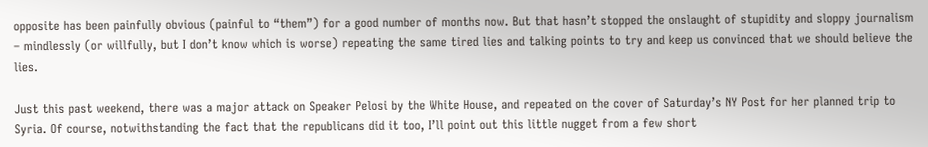opposite has been painfully obvious (painful to “them”) for a good number of months now. But that hasn’t stopped the onslaught of stupidity and sloppy journalism – mindlessly (or willfully, but I don’t know which is worse) repeating the same tired lies and talking points to try and keep us convinced that we should believe the lies.

Just this past weekend, there was a major attack on Speaker Pelosi by the White House, and repeated on the cover of Saturday’s NY Post for her planned trip to Syria. Of course, notwithstanding the fact that the republicans did it too, I’ll point out this little nugget from a few short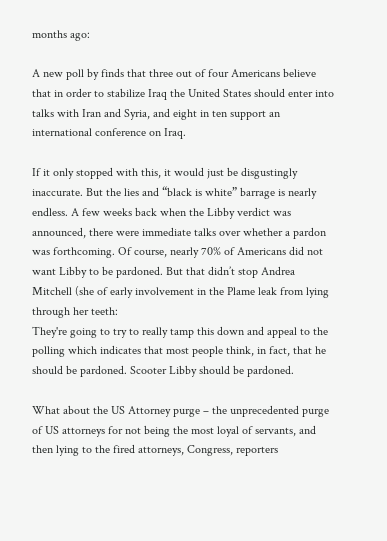months ago:

A new poll by finds that three out of four Americans believe that in order to stabilize Iraq the United States should enter into talks with Iran and Syria, and eight in ten support an international conference on Iraq.

If it only stopped with this, it would just be disgustingly inaccurate. But the lies and “black is white” barrage is nearly endless. A few weeks back when the Libby verdict was announced, there were immediate talks over whether a pardon was forthcoming. Of course, nearly 70% of Americans did not want Libby to be pardoned. But that didn’t stop Andrea Mitchell (she of early involvement in the Plame leak from lying through her teeth:
They're going to try to really tamp this down and appeal to the polling which indicates that most people think, in fact, that he should be pardoned. Scooter Libby should be pardoned.

What about the US Attorney purge – the unprecedented purge of US attorneys for not being the most loyal of servants, and then lying to the fired attorneys, Congress, reporters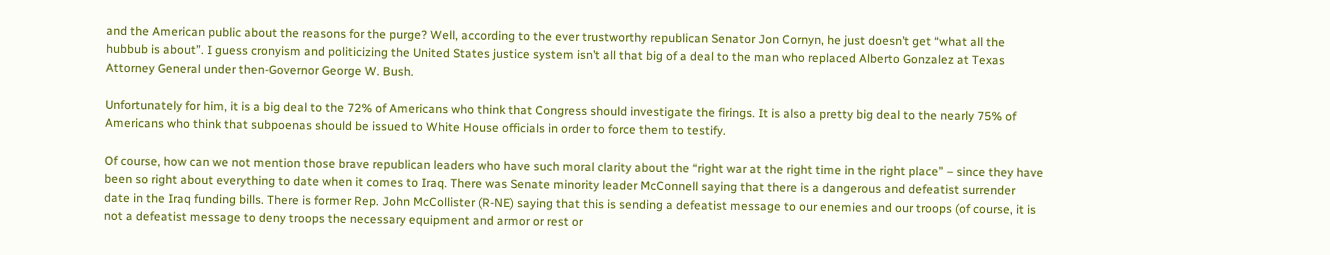and the American public about the reasons for the purge? Well, according to the ever trustworthy republican Senator Jon Cornyn, he just doesn’t get “what all the hubbub is about”. I guess cronyism and politicizing the United States justice system isn’t all that big of a deal to the man who replaced Alberto Gonzalez at Texas Attorney General under then-Governor George W. Bush.

Unfortunately for him, it is a big deal to the 72% of Americans who think that Congress should investigate the firings. It is also a pretty big deal to the nearly 75% of Americans who think that subpoenas should be issued to White House officials in order to force them to testify.

Of course, how can we not mention those brave republican leaders who have such moral clarity about the “right war at the right time in the right place” – since they have been so right about everything to date when it comes to Iraq. There was Senate minority leader McConnell saying that there is a dangerous and defeatist surrender date in the Iraq funding bills. There is former Rep. John McCollister (R-NE) saying that this is sending a defeatist message to our enemies and our troops (of course, it is not a defeatist message to deny troops the necessary equipment and armor or rest or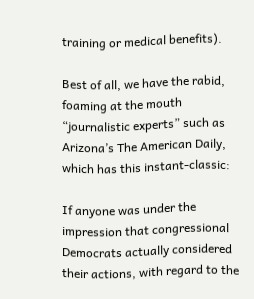training or medical benefits).

Best of all, we have the rabid, foaming at the mouth “journalistic experts” such as Arizona’s The American Daily, which has this instant-classic:

If anyone was under the impression that congressional Democrats actually considered their actions, with regard to the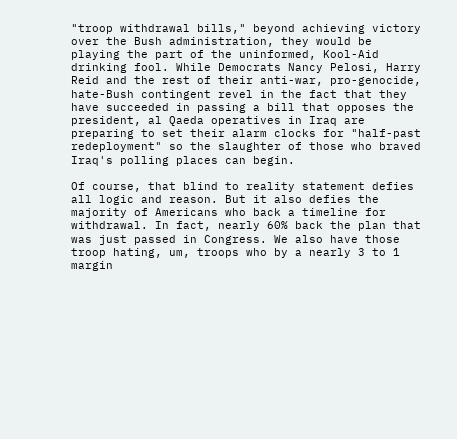"troop withdrawal bills," beyond achieving victory over the Bush administration, they would be playing the part of the uninformed, Kool-Aid drinking fool. While Democrats Nancy Pelosi, Harry Reid and the rest of their anti-war, pro-genocide, hate-Bush contingent revel in the fact that they have succeeded in passing a bill that opposes the president, al Qaeda operatives in Iraq are preparing to set their alarm clocks for "half-past redeployment" so the slaughter of those who braved Iraq's polling places can begin.

Of course, that blind to reality statement defies all logic and reason. But it also defies the majority of Americans who back a timeline for withdrawal. In fact, nearly 60% back the plan that was just passed in Congress. We also have those troop hating, um, troops who by a nearly 3 to 1 margin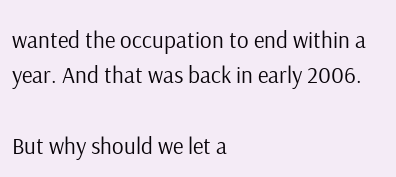wanted the occupation to end within a year. And that was back in early 2006.

But why should we let a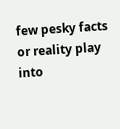few pesky facts or reality play into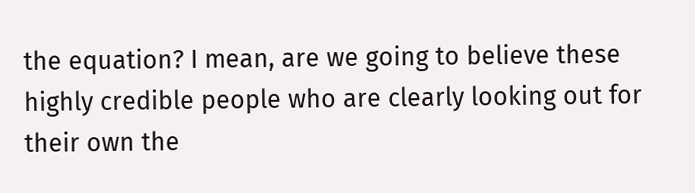the equation? I mean, are we going to believe these highly credible people who are clearly looking out for their own the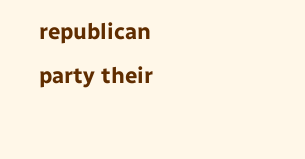republican party their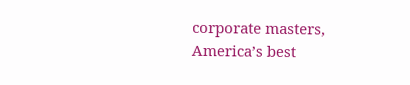corporate masters, America’s best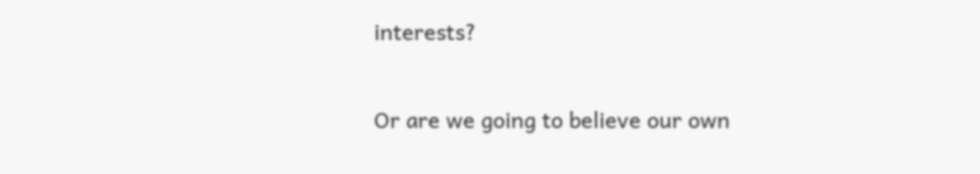interests?

Or are we going to believe our own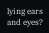lying ears and eyes?